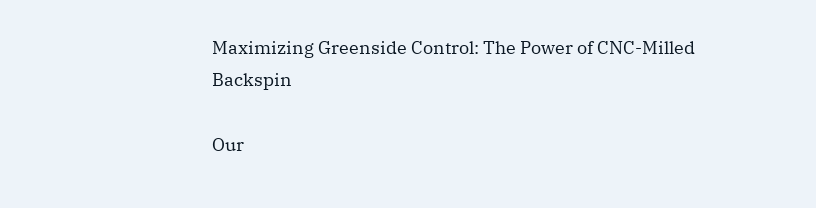Maximizing Greenside Control: The Power of CNC-Milled Backspin

Our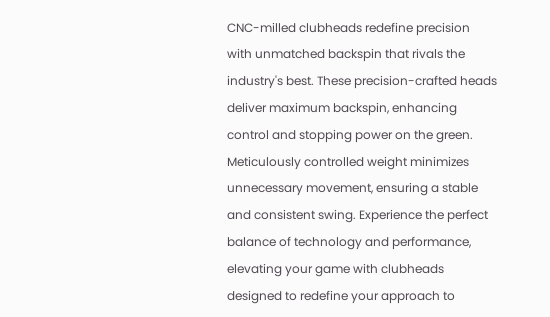CNC-milled clubheads redefine precision with unmatched backspin that rivals the industry's best. These precision-crafted heads deliver maximum backspin, enhancing control and stopping power on the green. Meticulously controlled weight minimizes unnecessary movement, ensuring a stable and consistent swing. Experience the perfect balance of technology and performance, elevating your game with clubheads designed to redefine your approach to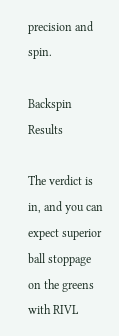precision and spin.

Backspin Results

The verdict is in, and you can expect superior ball stoppage on the greens with RIVL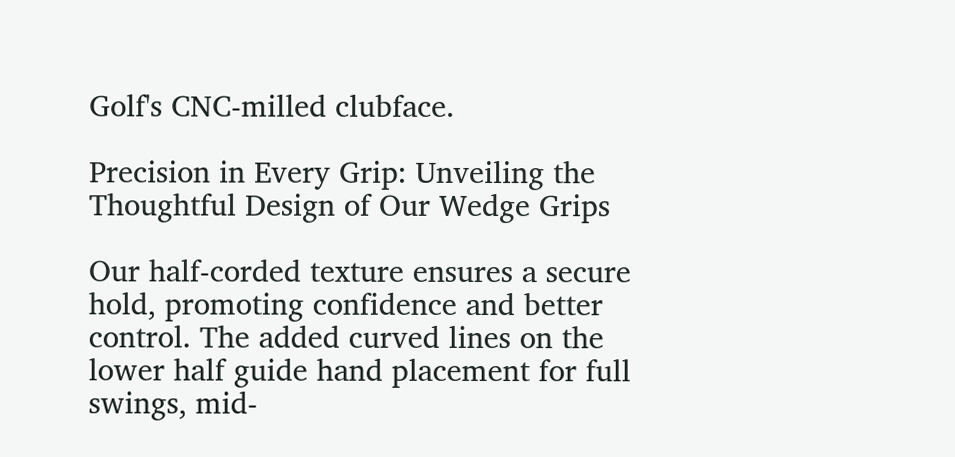Golf's CNC-milled clubface.

Precision in Every Grip: Unveiling the Thoughtful Design of Our Wedge Grips

Our half-corded texture ensures a secure hold, promoting confidence and better control. The added curved lines on the lower half guide hand placement for full swings, mid-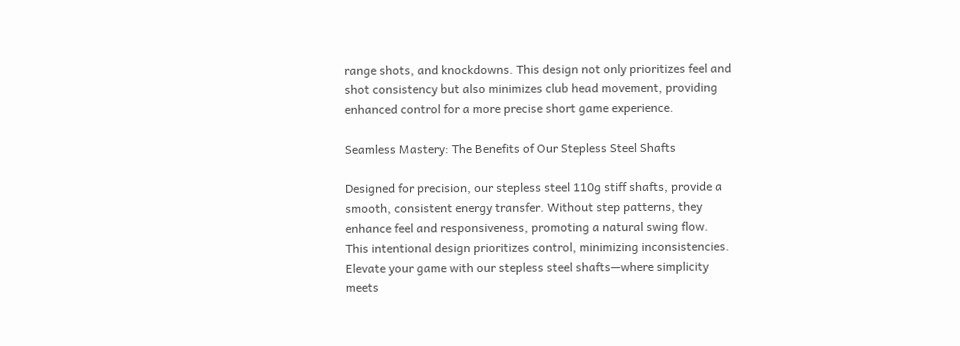range shots, and knockdowns. This design not only prioritizes feel and shot consistency but also minimizes club head movement, providing enhanced control for a more precise short game experience.

Seamless Mastery: The Benefits of Our Stepless Steel Shafts

Designed for precision, our stepless steel 110g stiff shafts, provide a smooth, consistent energy transfer. Without step patterns, they enhance feel and responsiveness, promoting a natural swing flow. This intentional design prioritizes control, minimizing inconsistencies. Elevate your game with our stepless steel shafts—where simplicity meets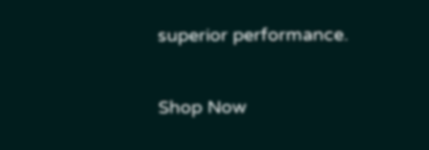superior performance.

Shop Now